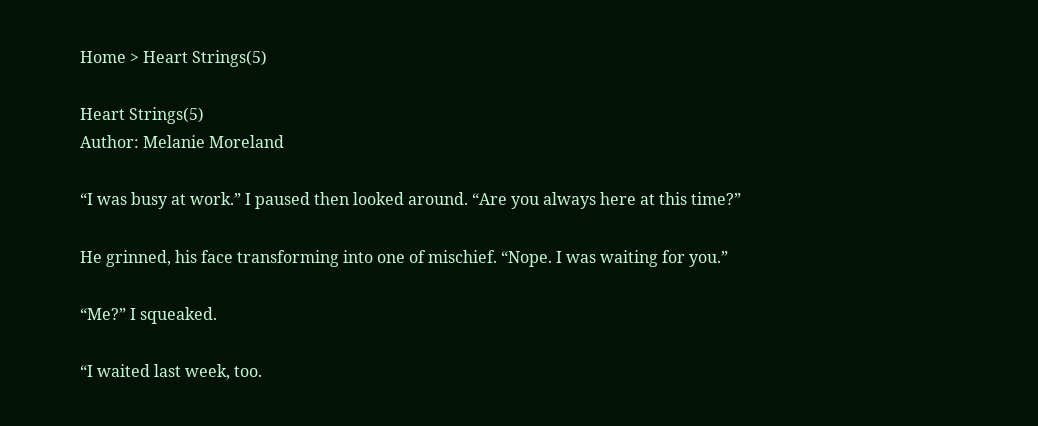Home > Heart Strings(5)

Heart Strings(5)
Author: Melanie Moreland

“I was busy at work.” I paused then looked around. “Are you always here at this time?”

He grinned, his face transforming into one of mischief. “Nope. I was waiting for you.”

“Me?” I squeaked.

“I waited last week, too.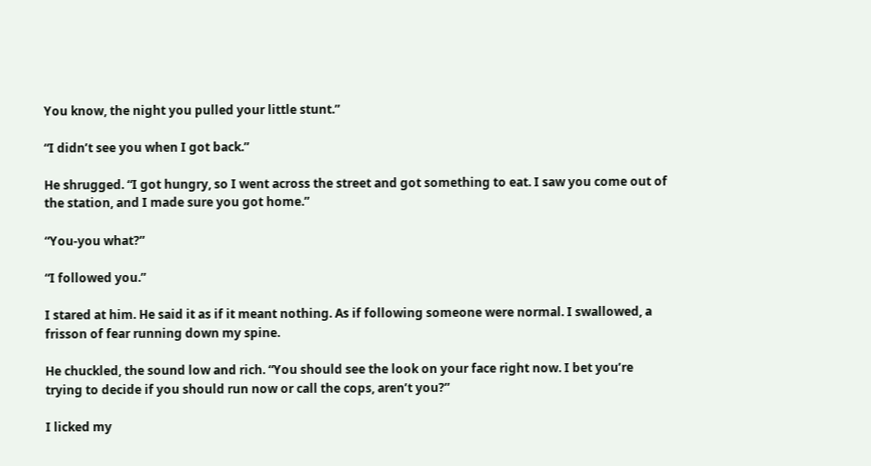You know, the night you pulled your little stunt.”

“I didn’t see you when I got back.”

He shrugged. “I got hungry, so I went across the street and got something to eat. I saw you come out of the station, and I made sure you got home.”

“You-you what?”

“I followed you.”

I stared at him. He said it as if it meant nothing. As if following someone were normal. I swallowed, a frisson of fear running down my spine.

He chuckled, the sound low and rich. “You should see the look on your face right now. I bet you’re trying to decide if you should run now or call the cops, aren’t you?”

I licked my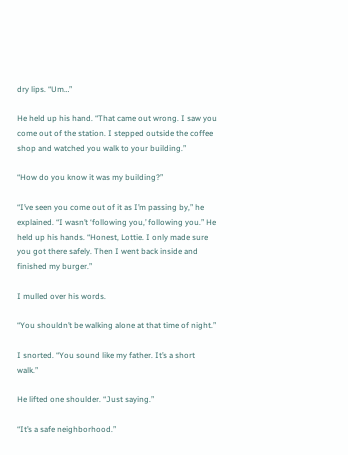dry lips. “Um…”

He held up his hand. “That came out wrong. I saw you come out of the station. I stepped outside the coffee shop and watched you walk to your building.”

“How do you know it was my building?”

“I’ve seen you come out of it as I’m passing by,” he explained. “I wasn’t ‘following you,’ following you.” He held up his hands. “Honest, Lottie. I only made sure you got there safely. Then I went back inside and finished my burger.”

I mulled over his words.

“You shouldn’t be walking alone at that time of night.”

I snorted. “You sound like my father. It’s a short walk.”

He lifted one shoulder. “Just saying.”

“It’s a safe neighborhood.”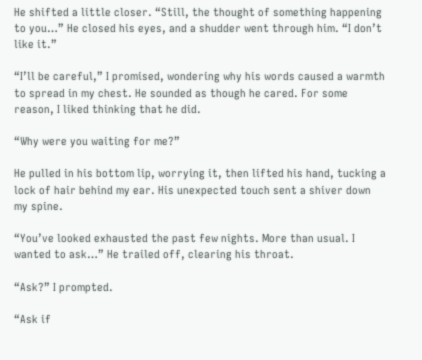He shifted a little closer. “Still, the thought of something happening to you…” He closed his eyes, and a shudder went through him. “I don’t like it.”

“I’ll be careful,” I promised, wondering why his words caused a warmth to spread in my chest. He sounded as though he cared. For some reason, I liked thinking that he did.

“Why were you waiting for me?”

He pulled in his bottom lip, worrying it, then lifted his hand, tucking a lock of hair behind my ear. His unexpected touch sent a shiver down my spine.

“You’ve looked exhausted the past few nights. More than usual. I wanted to ask…” He trailed off, clearing his throat.

“Ask?” I prompted.

“Ask if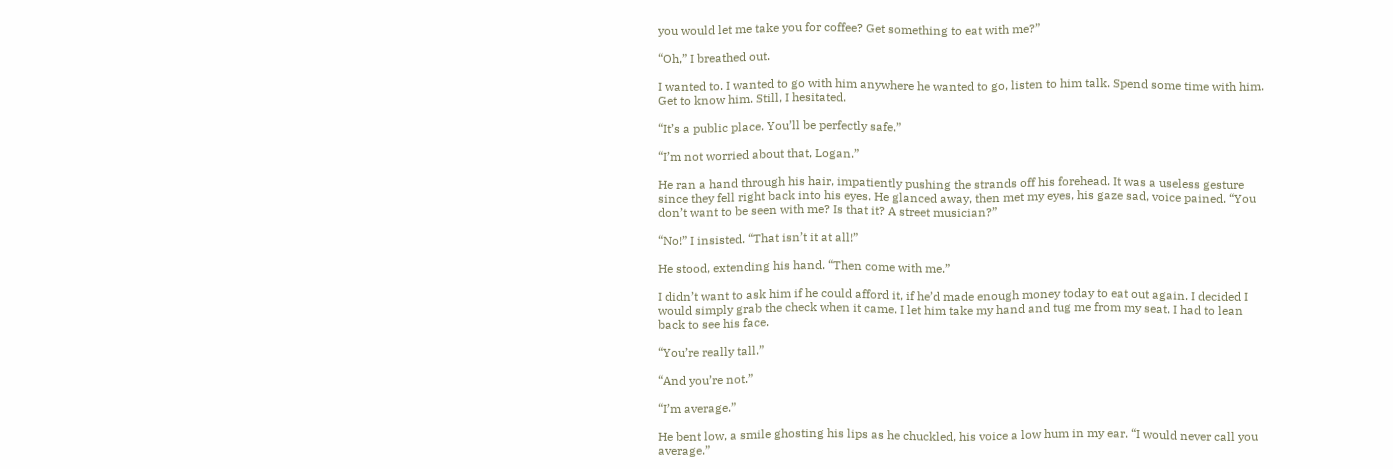you would let me take you for coffee? Get something to eat with me?”

“Oh,” I breathed out.

I wanted to. I wanted to go with him anywhere he wanted to go, listen to him talk. Spend some time with him. Get to know him. Still, I hesitated.

“It’s a public place. You’ll be perfectly safe.”

“I’m not worried about that, Logan.”

He ran a hand through his hair, impatiently pushing the strands off his forehead. It was a useless gesture since they fell right back into his eyes. He glanced away, then met my eyes, his gaze sad, voice pained. “You don’t want to be seen with me? Is that it? A street musician?”

“No!” I insisted. “That isn’t it at all!”

He stood, extending his hand. “Then come with me.”

I didn’t want to ask him if he could afford it, if he’d made enough money today to eat out again. I decided I would simply grab the check when it came. I let him take my hand and tug me from my seat. I had to lean back to see his face.

“You’re really tall.”

“And you’re not.”

“I’m average.”

He bent low, a smile ghosting his lips as he chuckled, his voice a low hum in my ear. “I would never call you average.”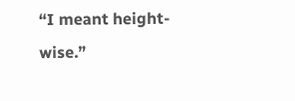“I meant height-wise.”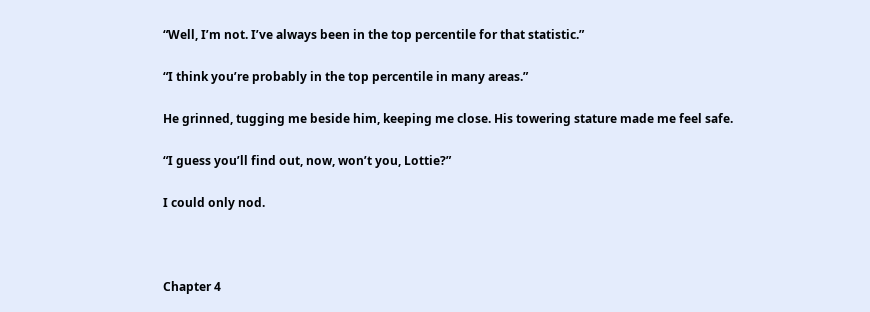“Well, I’m not. I’ve always been in the top percentile for that statistic.”

“I think you’re probably in the top percentile in many areas.”

He grinned, tugging me beside him, keeping me close. His towering stature made me feel safe.

“I guess you’ll find out, now, won’t you, Lottie?”

I could only nod.



Chapter 4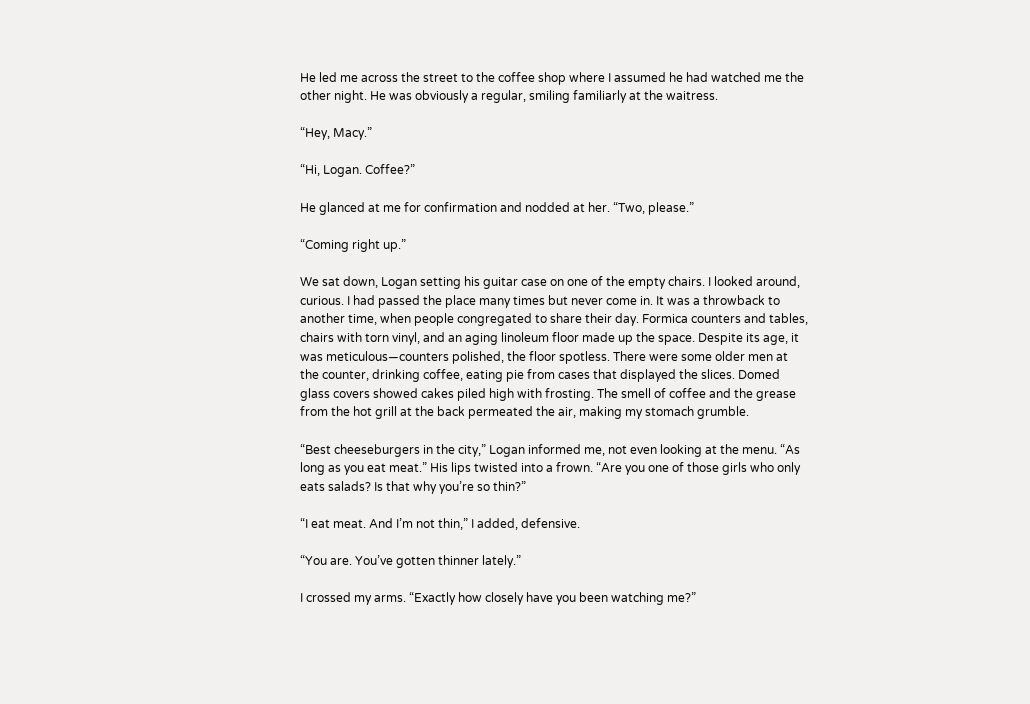He led me across the street to the coffee shop where I assumed he had watched me the other night. He was obviously a regular, smiling familiarly at the waitress.

“Hey, Macy.”

“Hi, Logan. Coffee?”

He glanced at me for confirmation and nodded at her. “Two, please.”

“Coming right up.”

We sat down, Logan setting his guitar case on one of the empty chairs. I looked around, curious. I had passed the place many times but never come in. It was a throwback to another time, when people congregated to share their day. Formica counters and tables, chairs with torn vinyl, and an aging linoleum floor made up the space. Despite its age, it was meticulous—counters polished, the floor spotless. There were some older men at the counter, drinking coffee, eating pie from cases that displayed the slices. Domed glass covers showed cakes piled high with frosting. The smell of coffee and the grease from the hot grill at the back permeated the air, making my stomach grumble.

“Best cheeseburgers in the city,” Logan informed me, not even looking at the menu. “As long as you eat meat.” His lips twisted into a frown. “Are you one of those girls who only eats salads? Is that why you’re so thin?”

“I eat meat. And I’m not thin,” I added, defensive.

“You are. You’ve gotten thinner lately.”

I crossed my arms. “Exactly how closely have you been watching me?”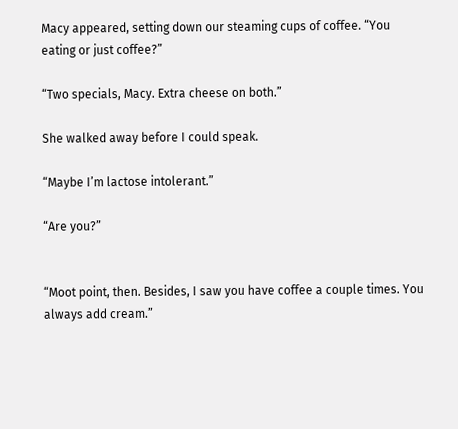Macy appeared, setting down our steaming cups of coffee. “You eating or just coffee?”

“Two specials, Macy. Extra cheese on both.”

She walked away before I could speak.

“Maybe I’m lactose intolerant.”

“Are you?”


“Moot point, then. Besides, I saw you have coffee a couple times. You always add cream.”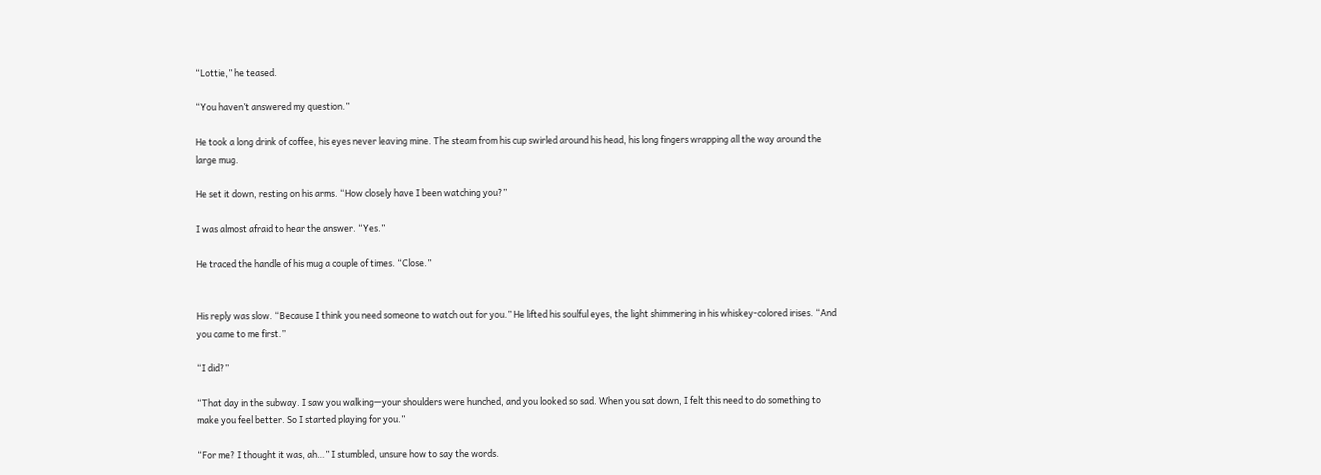“Lottie,” he teased.

“You haven’t answered my question.”

He took a long drink of coffee, his eyes never leaving mine. The steam from his cup swirled around his head, his long fingers wrapping all the way around the large mug.

He set it down, resting on his arms. “How closely have I been watching you?”

I was almost afraid to hear the answer. “Yes.”

He traced the handle of his mug a couple of times. “Close.”


His reply was slow. “Because I think you need someone to watch out for you.” He lifted his soulful eyes, the light shimmering in his whiskey-colored irises. “And you came to me first.”

“I did?”

“That day in the subway. I saw you walking—your shoulders were hunched, and you looked so sad. When you sat down, I felt this need to do something to make you feel better. So I started playing for you.”

“For me? I thought it was, ah…” I stumbled, unsure how to say the words.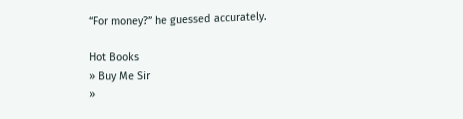“For money?” he guessed accurately.

Hot Books
» Buy Me Sir
»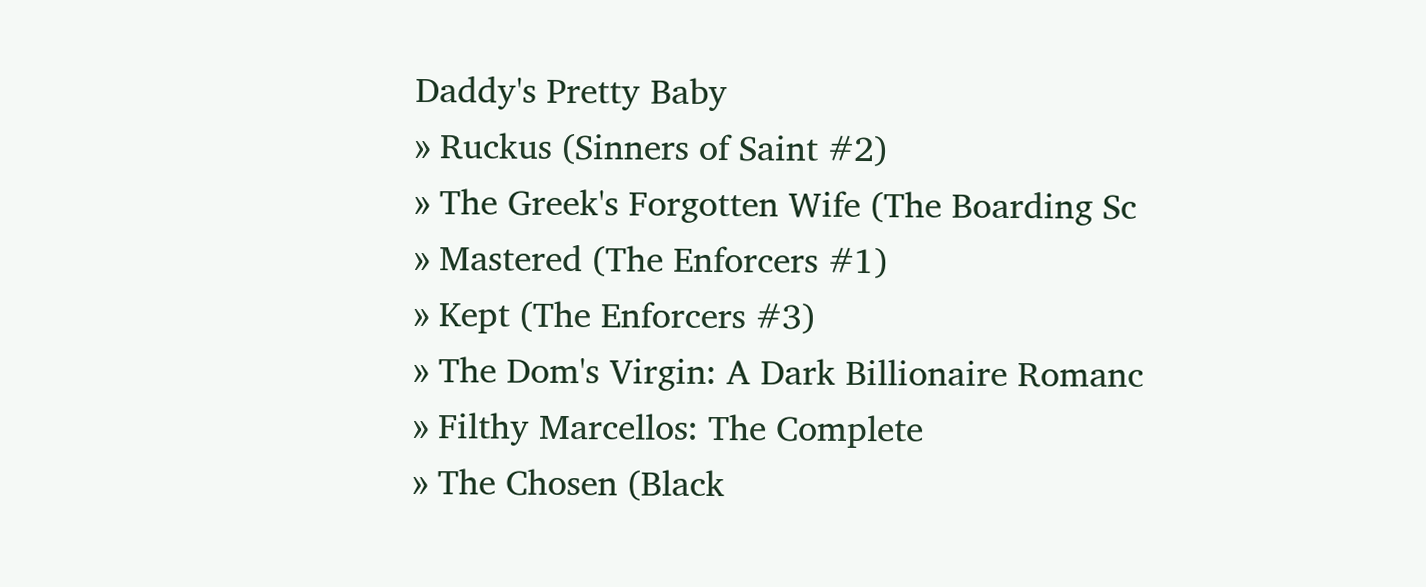Daddy's Pretty Baby
» Ruckus (Sinners of Saint #2)
» The Greek's Forgotten Wife (The Boarding Sc
» Mastered (The Enforcers #1)
» Kept (The Enforcers #3)
» The Dom's Virgin: A Dark Billionaire Romanc
» Filthy Marcellos: The Complete
» The Chosen (Black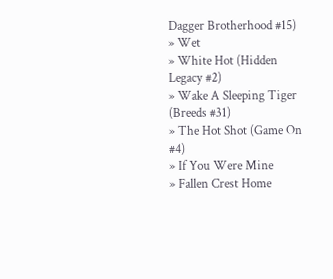Dagger Brotherhood #15)
» Wet
» White Hot (Hidden Legacy #2)
» Wake A Sleeping Tiger (Breeds #31)
» The Hot Shot (Game On #4)
» If You Were Mine
» Fallen Crest Home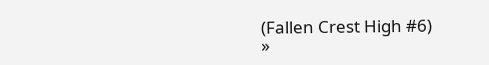(Fallen Crest High #6)
»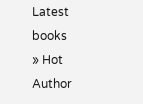Latest books
» Hot Author